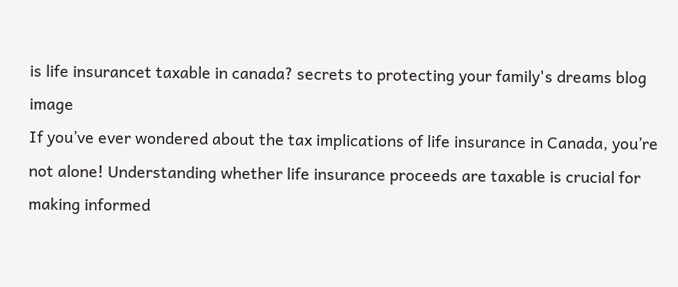is life insurancet taxable in canada? secrets to protecting your family's dreams blog image
If you’ve ever wondered about the tax implications of life insurance in Canada, you’re not alone! Understanding whether life insurance proceeds are taxable is crucial for making informed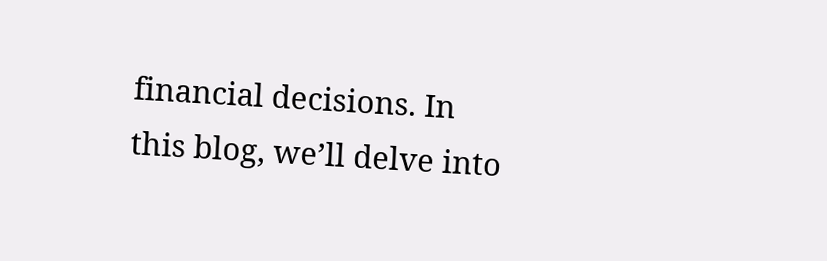financial decisions. In this blog, we’ll delve into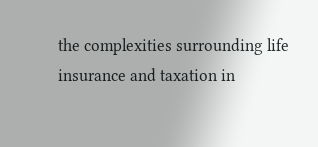the complexities surrounding life insurance and taxation in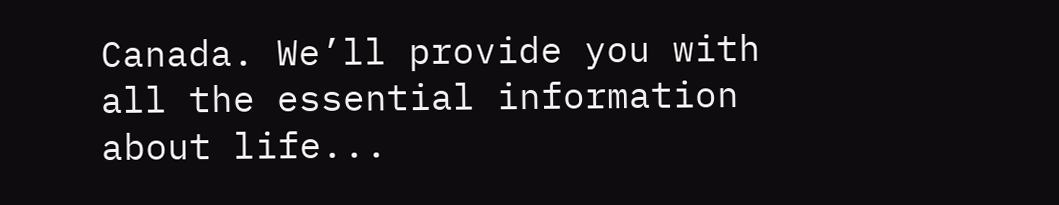Canada. We’ll provide you with all the essential information about life...